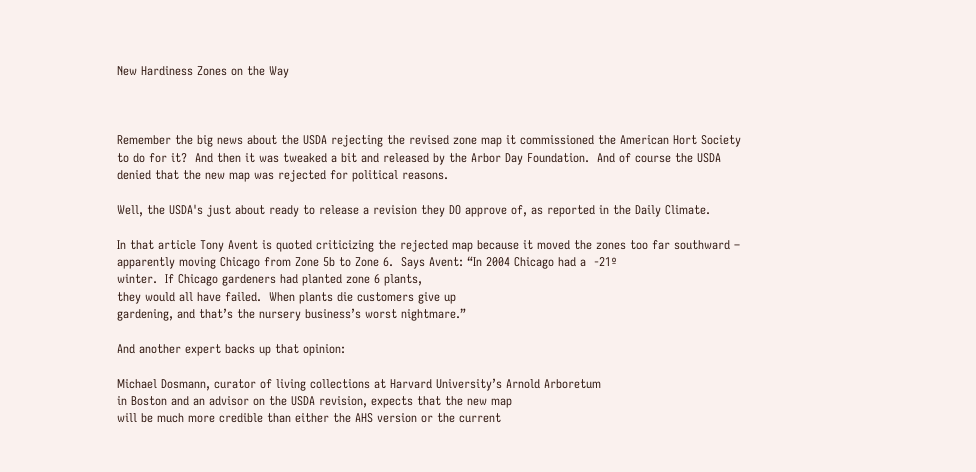New Hardiness Zones on the Way



Remember the big news about the USDA rejecting the revised zone map it commissioned the American Hort Society to do for it?  And then it was tweaked a bit and released by the Arbor Day Foundation.  And of course the USDA denied that the new map was rejected for political reasons.

Well, the USDA's just about ready to release a revision they DO approve of, as reported in the Daily Climate.

In that article Tony Avent is quoted criticizing the rejected map because it moved the zones too far southward – apparently moving Chicago from Zone 5b to Zone 6.  Says Avent: “In 2004 Chicago had a  -21º
winter.  If Chicago gardeners had planted zone 6 plants,
they would all have failed.  When plants die customers give up
gardening, and that’s the nursery business’s worst nightmare.”

And another expert backs up that opinion:

Michael Dosmann, curator of living collections at Harvard University’s Arnold Arboretum
in Boston and an advisor on the USDA revision, expects that the new map
will be much more credible than either the AHS version or the current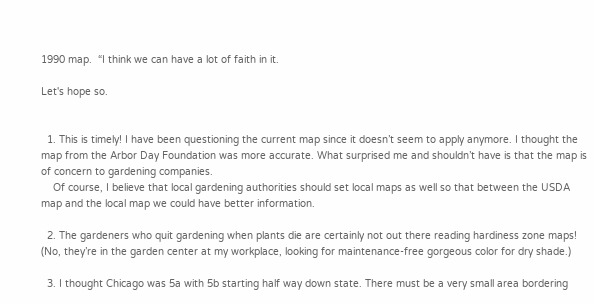1990 map.  “I think we can have a lot of faith in it.

Let's hope so.


  1. This is timely! I have been questioning the current map since it doesn’t seem to apply anymore. I thought the map from the Arbor Day Foundation was more accurate. What surprised me and shouldn’t have is that the map is of concern to gardening companies.
    Of course, I believe that local gardening authorities should set local maps as well so that between the USDA map and the local map we could have better information.

  2. The gardeners who quit gardening when plants die are certainly not out there reading hardiness zone maps! (No, they’re in the garden center at my workplace, looking for maintenance-free gorgeous color for dry shade.)

  3. I thought Chicago was 5a with 5b starting half way down state. There must be a very small area bordering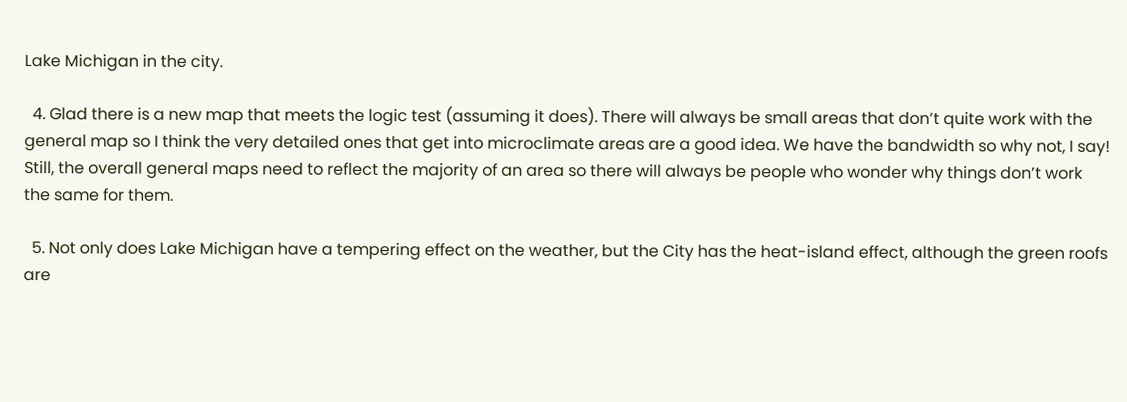Lake Michigan in the city.

  4. Glad there is a new map that meets the logic test (assuming it does). There will always be small areas that don’t quite work with the general map so I think the very detailed ones that get into microclimate areas are a good idea. We have the bandwidth so why not, I say! Still, the overall general maps need to reflect the majority of an area so there will always be people who wonder why things don’t work the same for them.

  5. Not only does Lake Michigan have a tempering effect on the weather, but the City has the heat-island effect, although the green roofs are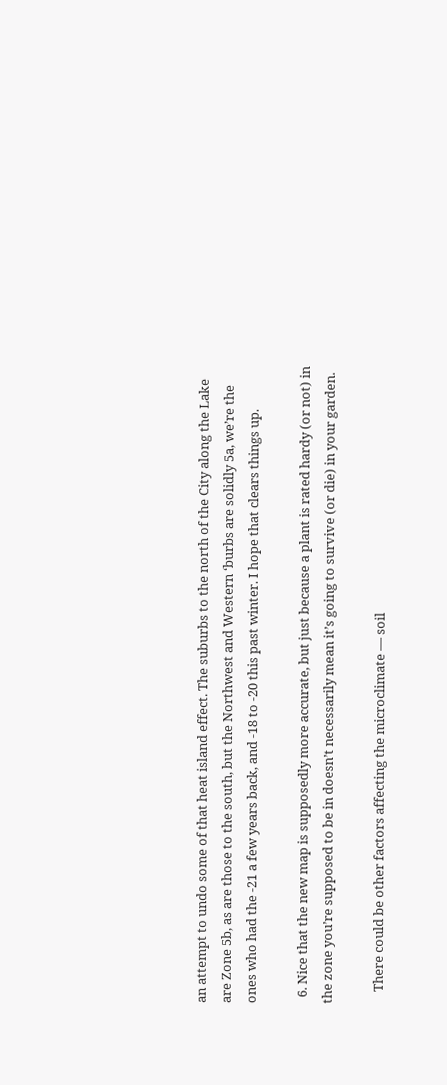an attempt to undo some of that heat island effect. The suburbs to the north of the City along the Lake are Zone 5b, as are those to the south, but the Northwest and Western ‘burbs are solidly 5a, we’re the ones who had the -21 a few years back, and -18 to -20 this past winter. I hope that clears things up.

  6. Nice that the new map is supposedly more accurate, but just because a plant is rated hardy (or not) in the zone you’re supposed to be in doesn’t necessarily mean it’s going to survive (or die) in your garden.

    There could be other factors affecting the microclimate — soil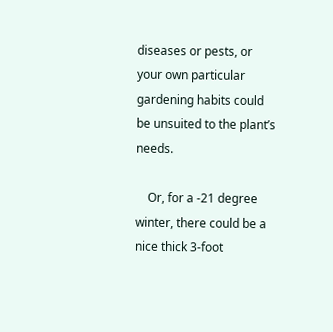diseases or pests, or your own particular gardening habits could be unsuited to the plant’s needs.

    Or, for a -21 degree winter, there could be a nice thick 3-foot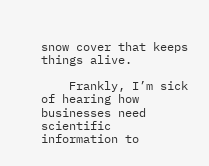snow cover that keeps things alive.

    Frankly, I’m sick of hearing how businesses need scientific information to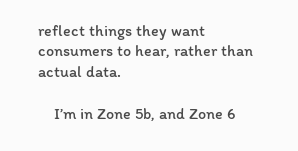reflect things they want consumers to hear, rather than actual data.

    I’m in Zone 5b, and Zone 6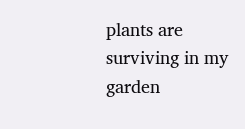plants are surviving in my garden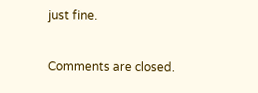just fine.

Comments are closed.